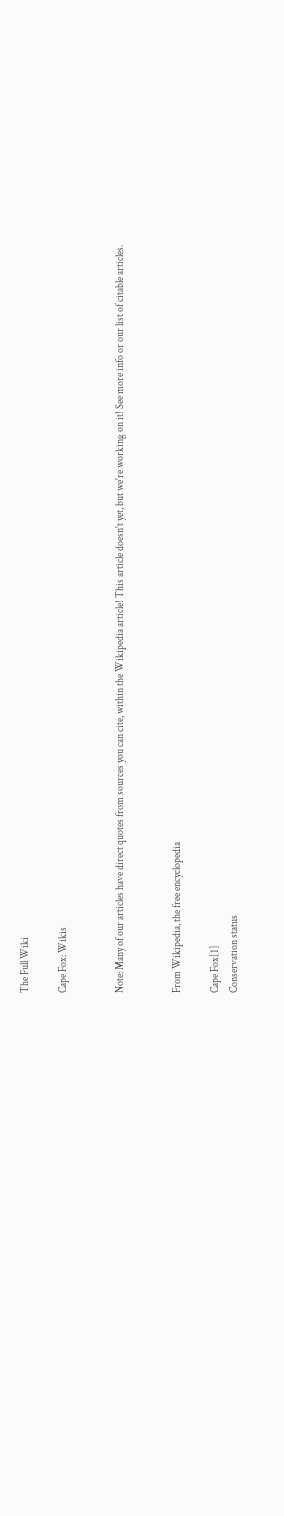The Full Wiki

Cape Fox: Wikis


Note: Many of our articles have direct quotes from sources you can cite, within the Wikipedia article! This article doesn't yet, but we're working on it! See more info or our list of citable articles.


From Wikipedia, the free encyclopedia

Cape Fox[1]
Conservation status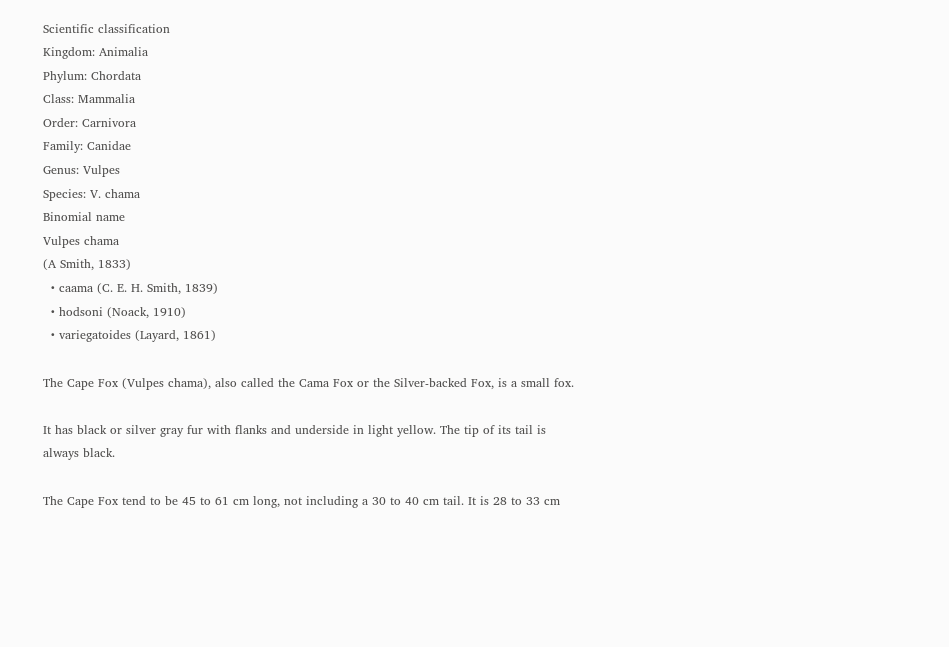Scientific classification
Kingdom: Animalia
Phylum: Chordata
Class: Mammalia
Order: Carnivora
Family: Canidae
Genus: Vulpes
Species: V. chama
Binomial name
Vulpes chama
(A Smith, 1833)
  • caama (C. E. H. Smith, 1839)
  • hodsoni (Noack, 1910)
  • variegatoides (Layard, 1861)

The Cape Fox (Vulpes chama), also called the Cama Fox or the Silver-backed Fox, is a small fox.

It has black or silver gray fur with flanks and underside in light yellow. The tip of its tail is always black.

The Cape Fox tend to be 45 to 61 cm long, not including a 30 to 40 cm tail. It is 28 to 33 cm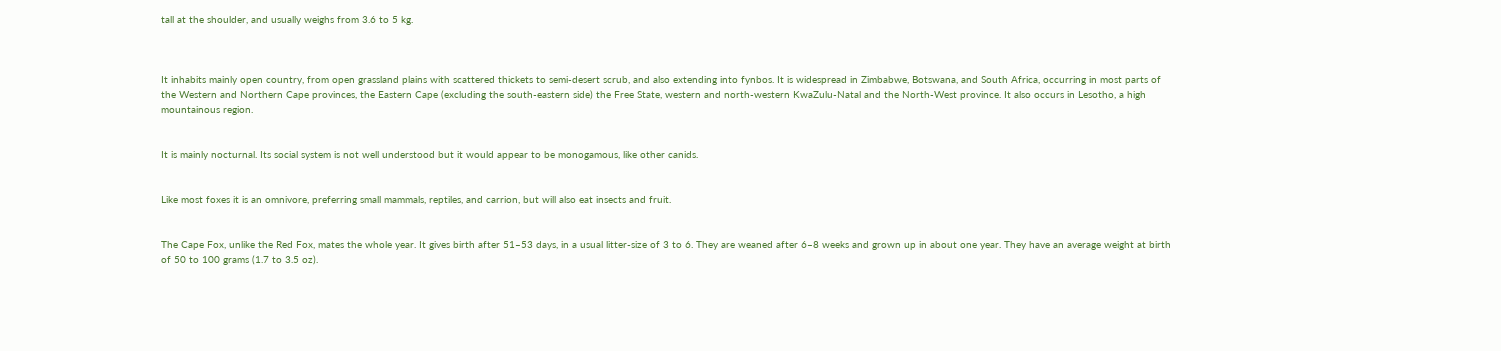tall at the shoulder, and usually weighs from 3.6 to 5 kg.



It inhabits mainly open country, from open grassland plains with scattered thickets to semi-desert scrub, and also extending into fynbos. It is widespread in Zimbabwe, Botswana, and South Africa, occurring in most parts of the Western and Northern Cape provinces, the Eastern Cape (excluding the south-eastern side) the Free State, western and north-western KwaZulu-Natal and the North-West province. It also occurs in Lesotho, a high mountainous region.


It is mainly nocturnal. Its social system is not well understood but it would appear to be monogamous, like other canids.


Like most foxes it is an omnivore, preferring small mammals, reptiles, and carrion, but will also eat insects and fruit.


The Cape Fox, unlike the Red Fox, mates the whole year. It gives birth after 51–53 days, in a usual litter-size of 3 to 6. They are weaned after 6–8 weeks and grown up in about one year. They have an average weight at birth of 50 to 100 grams (1.7 to 3.5 oz).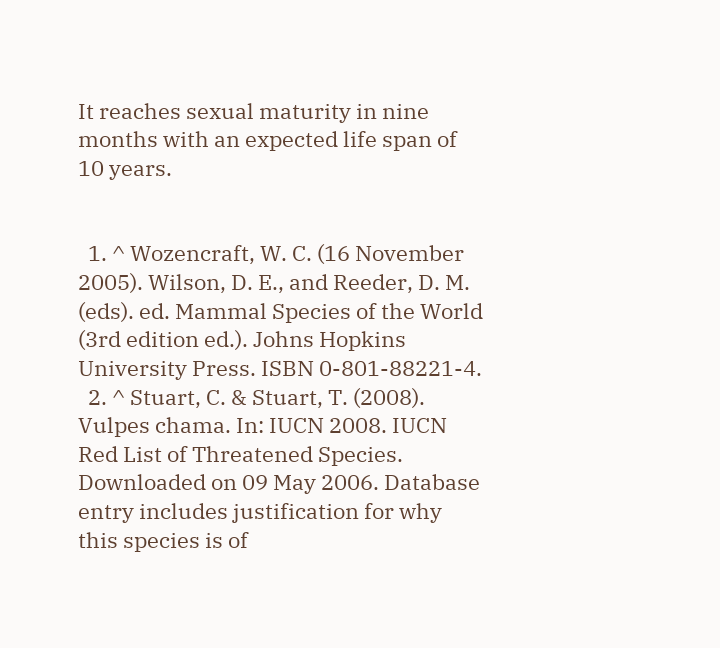It reaches sexual maturity in nine months with an expected life span of 10 years.


  1. ^ Wozencraft, W. C. (16 November 2005). Wilson, D. E., and Reeder, D. M. (eds). ed. Mammal Species of the World (3rd edition ed.). Johns Hopkins University Press. ISBN 0-801-88221-4.
  2. ^ Stuart, C. & Stuart, T. (2008). Vulpes chama. In: IUCN 2008. IUCN Red List of Threatened Species. Downloaded on 09 May 2006. Database entry includes justification for why this species is of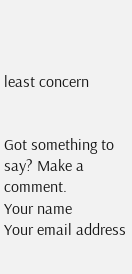least concern


Got something to say? Make a comment.
Your name
Your email address